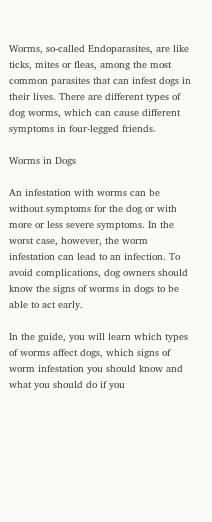Worms, so-called Endoparasites, are like ticks, mites or fleas, among the most common parasites that can infest dogs in their lives. There are different types of dog worms, which can cause different symptoms in four-legged friends.

Worms in Dogs

An infestation with worms can be without symptoms for the dog or with more or less severe symptoms. In the worst case, however, the worm infestation can lead to an infection. To avoid complications, dog owners should know the signs of worms in dogs to be able to act early.

In the guide, you will learn which types of worms affect dogs, which signs of worm infestation you should know and what you should do if you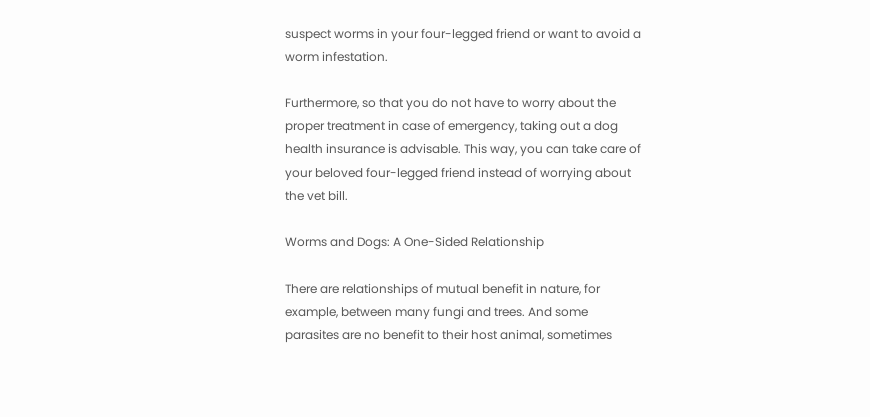suspect worms in your four-legged friend or want to avoid a worm infestation.

Furthermore, so that you do not have to worry about the proper treatment in case of emergency, taking out a dog health insurance is advisable. This way, you can take care of your beloved four-legged friend instead of worrying about the vet bill.

Worms and Dogs: A One-Sided Relationship

There are relationships of mutual benefit in nature, for example, between many fungi and trees. And some parasites are no benefit to their host animal, sometimes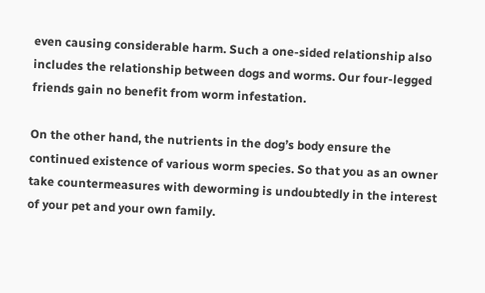even causing considerable harm. Such a one-sided relationship also includes the relationship between dogs and worms. Our four-legged friends gain no benefit from worm infestation.

On the other hand, the nutrients in the dog’s body ensure the continued existence of various worm species. So that you as an owner take countermeasures with deworming is undoubtedly in the interest of your pet and your own family.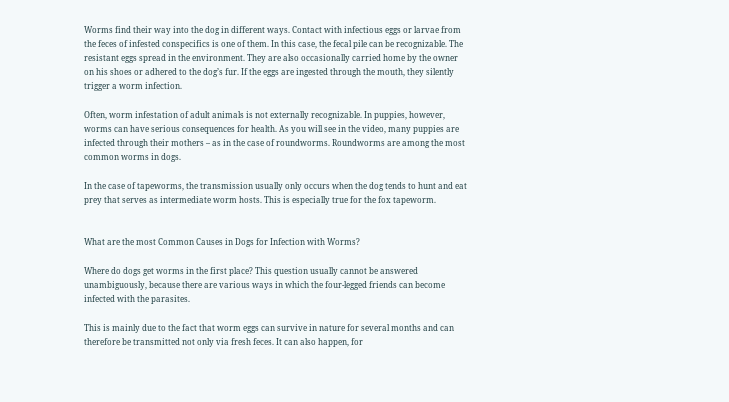Worms find their way into the dog in different ways. Contact with infectious eggs or larvae from the feces of infested conspecifics is one of them. In this case, the fecal pile can be recognizable. The resistant eggs spread in the environment. They are also occasionally carried home by the owner on his shoes or adhered to the dog’s fur. If the eggs are ingested through the mouth, they silently trigger a worm infection.

Often, worm infestation of adult animals is not externally recognizable. In puppies, however, worms can have serious consequences for health. As you will see in the video, many puppies are infected through their mothers – as in the case of roundworms. Roundworms are among the most common worms in dogs.

In the case of tapeworms, the transmission usually only occurs when the dog tends to hunt and eat prey that serves as intermediate worm hosts. This is especially true for the fox tapeworm.


What are the most Common Causes in Dogs for Infection with Worms?

Where do dogs get worms in the first place? This question usually cannot be answered unambiguously, because there are various ways in which the four-legged friends can become infected with the parasites.

This is mainly due to the fact that worm eggs can survive in nature for several months and can therefore be transmitted not only via fresh feces. It can also happen, for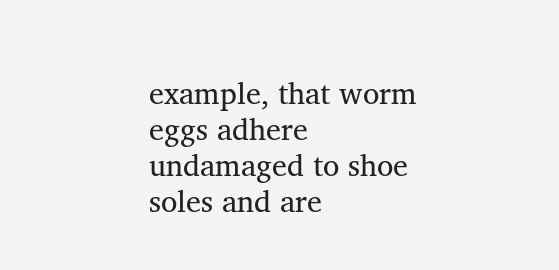example, that worm eggs adhere undamaged to shoe soles and are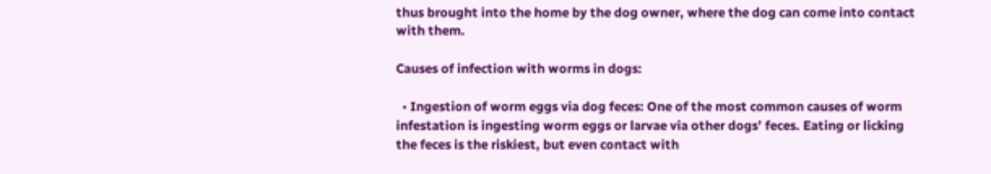thus brought into the home by the dog owner, where the dog can come into contact with them.

Causes of infection with worms in dogs:

  • Ingestion of worm eggs via dog feces: One of the most common causes of worm infestation is ingesting worm eggs or larvae via other dogs’ feces. Eating or licking the feces is the riskiest, but even contact with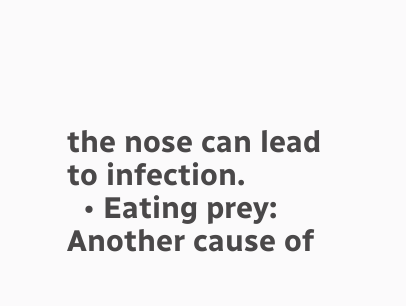the nose can lead to infection.
  • Eating prey: Another cause of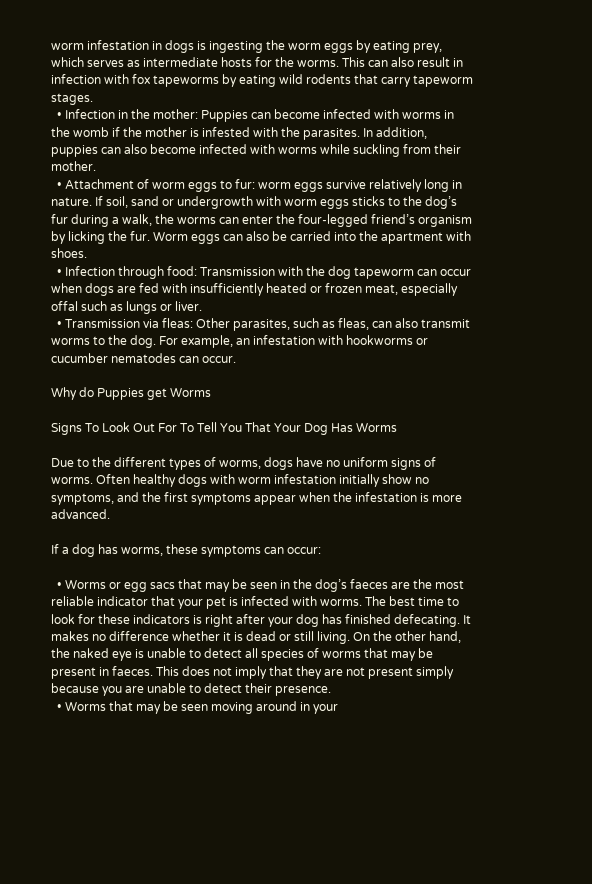worm infestation in dogs is ingesting the worm eggs by eating prey, which serves as intermediate hosts for the worms. This can also result in infection with fox tapeworms by eating wild rodents that carry tapeworm stages.
  • Infection in the mother: Puppies can become infected with worms in the womb if the mother is infested with the parasites. In addition, puppies can also become infected with worms while suckling from their mother.
  • Attachment of worm eggs to fur: worm eggs survive relatively long in nature. If soil, sand or undergrowth with worm eggs sticks to the dog’s fur during a walk, the worms can enter the four-legged friend’s organism by licking the fur. Worm eggs can also be carried into the apartment with shoes.
  • Infection through food: Transmission with the dog tapeworm can occur when dogs are fed with insufficiently heated or frozen meat, especially offal such as lungs or liver.
  • Transmission via fleas: Other parasites, such as fleas, can also transmit worms to the dog. For example, an infestation with hookworms or cucumber nematodes can occur.

Why do Puppies get Worms

Signs To Look Out For To Tell You That Your Dog Has Worms

Due to the different types of worms, dogs have no uniform signs of worms. Often healthy dogs with worm infestation initially show no symptoms, and the first symptoms appear when the infestation is more advanced.

If a dog has worms, these symptoms can occur:

  • Worms or egg sacs that may be seen in the dog’s faeces are the most reliable indicator that your pet is infected with worms. The best time to look for these indicators is right after your dog has finished defecating. It makes no difference whether it is dead or still living. On the other hand, the naked eye is unable to detect all species of worms that may be present in faeces. This does not imply that they are not present simply because you are unable to detect their presence.
  • Worms that may be seen moving around in your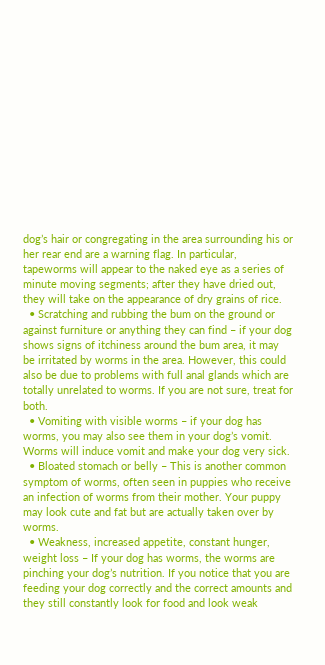dog’s hair or congregating in the area surrounding his or her rear end are a warning flag. In particular, tapeworms will appear to the naked eye as a series of minute moving segments; after they have dried out, they will take on the appearance of dry grains of rice.
  • Scratching and rubbing the bum on the ground or against furniture or anything they can find – if your dog shows signs of itchiness around the bum area, it may be irritated by worms in the area. However, this could also be due to problems with full anal glands which are totally unrelated to worms. If you are not sure, treat for both.
  • Vomiting with visible worms – if your dog has worms, you may also see them in your dog’s vomit. Worms will induce vomit and make your dog very sick.
  • Bloated stomach or belly – This is another common symptom of worms, often seen in puppies who receive an infection of worms from their mother. Your puppy may look cute and fat but are actually taken over by worms.
  • Weakness, increased appetite, constant hunger, weight loss – If your dog has worms, the worms are pinching your dog’s nutrition. If you notice that you are feeding your dog correctly and the correct amounts and they still constantly look for food and look weak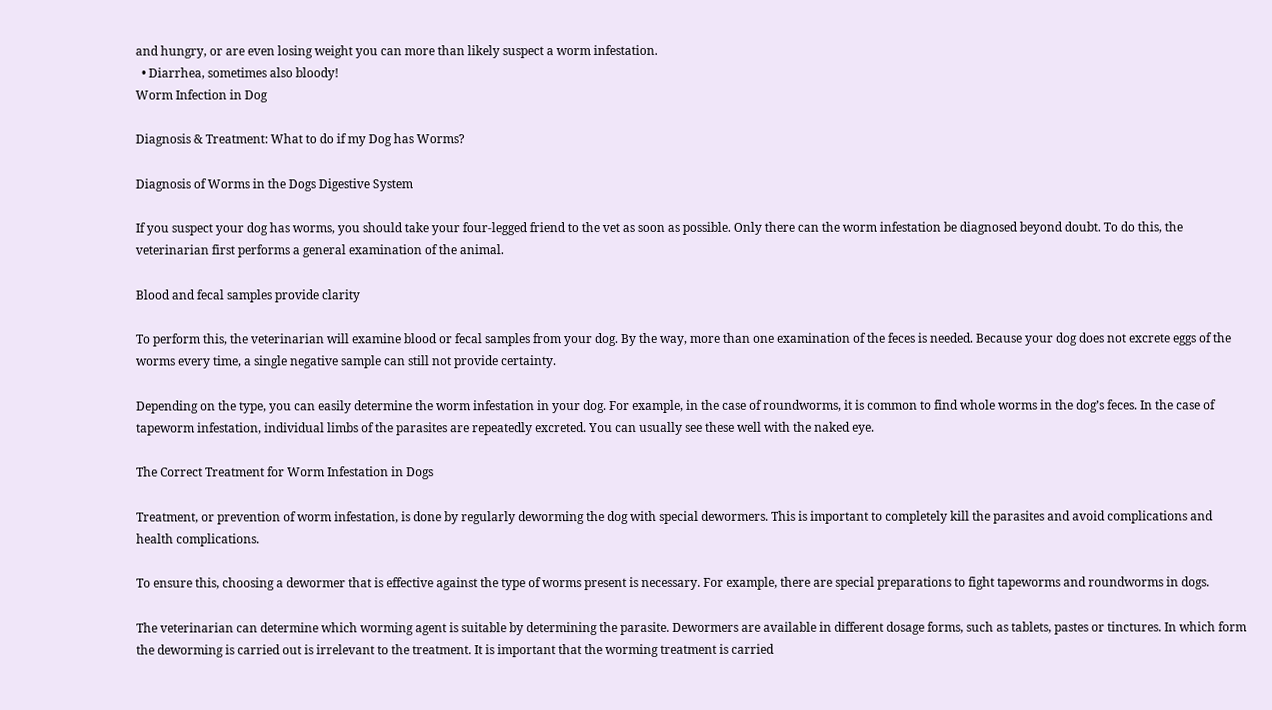and hungry, or are even losing weight you can more than likely suspect a worm infestation.
  • Diarrhea, sometimes also bloody!
Worm Infection in Dog

Diagnosis & Treatment: What to do if my Dog has Worms?

Diagnosis of Worms in the Dogs Digestive System

If you suspect your dog has worms, you should take your four-legged friend to the vet as soon as possible. Only there can the worm infestation be diagnosed beyond doubt. To do this, the veterinarian first performs a general examination of the animal.

Blood and fecal samples provide clarity

To perform this, the veterinarian will examine blood or fecal samples from your dog. By the way, more than one examination of the feces is needed. Because your dog does not excrete eggs of the worms every time, a single negative sample can still not provide certainty.

Depending on the type, you can easily determine the worm infestation in your dog. For example, in the case of roundworms, it is common to find whole worms in the dog’s feces. In the case of tapeworm infestation, individual limbs of the parasites are repeatedly excreted. You can usually see these well with the naked eye.

The Correct Treatment for Worm Infestation in Dogs

Treatment, or prevention of worm infestation, is done by regularly deworming the dog with special dewormers. This is important to completely kill the parasites and avoid complications and health complications.

To ensure this, choosing a dewormer that is effective against the type of worms present is necessary. For example, there are special preparations to fight tapeworms and roundworms in dogs.

The veterinarian can determine which worming agent is suitable by determining the parasite. Dewormers are available in different dosage forms, such as tablets, pastes or tinctures. In which form the deworming is carried out is irrelevant to the treatment. It is important that the worming treatment is carried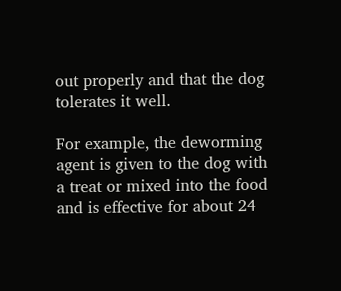out properly and that the dog tolerates it well.

For example, the deworming agent is given to the dog with a treat or mixed into the food and is effective for about 24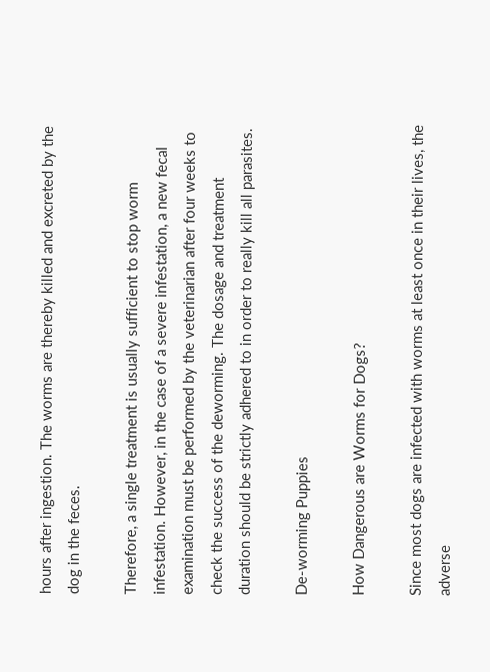hours after ingestion. The worms are thereby killed and excreted by the dog in the feces.

Therefore, a single treatment is usually sufficient to stop worm infestation. However, in the case of a severe infestation, a new fecal examination must be performed by the veterinarian after four weeks to check the success of the deworming. The dosage and treatment duration should be strictly adhered to in order to really kill all parasites.

De-worming Puppies

How Dangerous are Worms for Dogs?

Since most dogs are infected with worms at least once in their lives, the adverse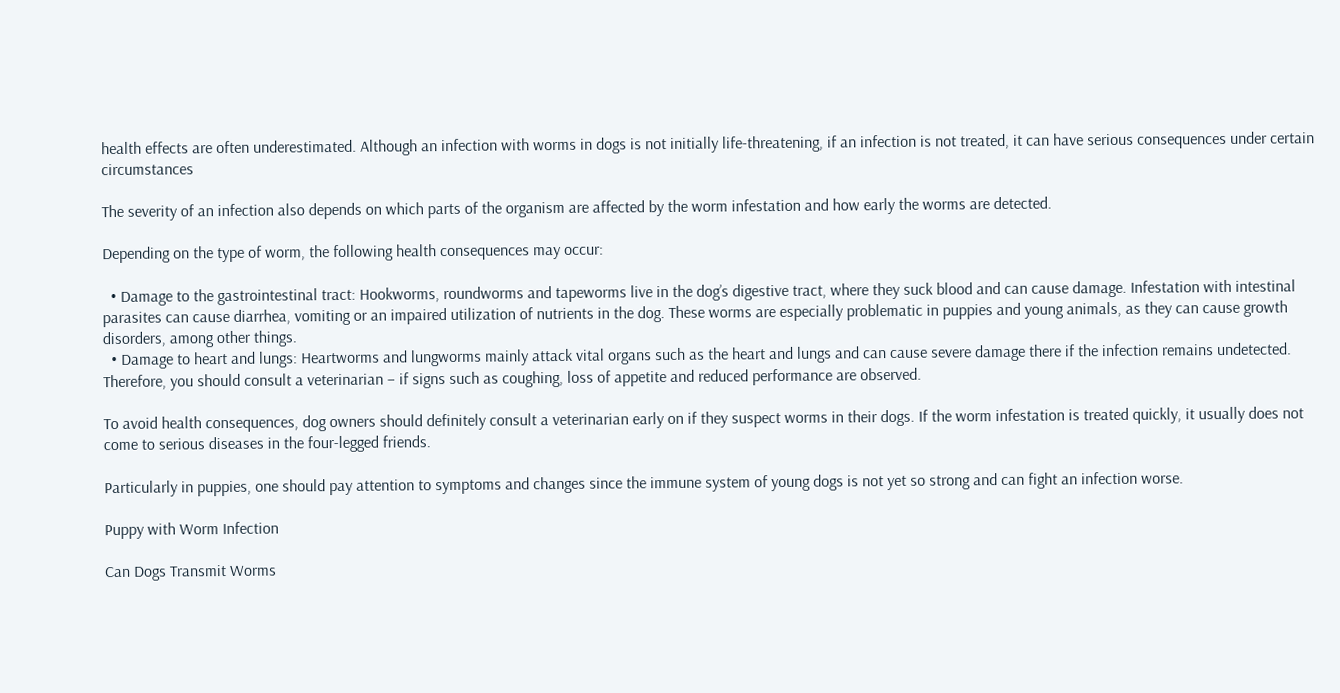health effects are often underestimated. Although an infection with worms in dogs is not initially life-threatening, if an infection is not treated, it can have serious consequences under certain circumstances

The severity of an infection also depends on which parts of the organism are affected by the worm infestation and how early the worms are detected.

Depending on the type of worm, the following health consequences may occur:

  • Damage to the gastrointestinal tract: Hookworms, roundworms and tapeworms live in the dog’s digestive tract, where they suck blood and can cause damage. Infestation with intestinal parasites can cause diarrhea, vomiting or an impaired utilization of nutrients in the dog. These worms are especially problematic in puppies and young animals, as they can cause growth disorders, among other things.
  • Damage to heart and lungs: Heartworms and lungworms mainly attack vital organs such as the heart and lungs and can cause severe damage there if the infection remains undetected. Therefore, you should consult a veterinarian – if signs such as coughing, loss of appetite and reduced performance are observed.

To avoid health consequences, dog owners should definitely consult a veterinarian early on if they suspect worms in their dogs. If the worm infestation is treated quickly, it usually does not come to serious diseases in the four-legged friends.

Particularly in puppies, one should pay attention to symptoms and changes since the immune system of young dogs is not yet so strong and can fight an infection worse.

Puppy with Worm Infection

Can Dogs Transmit Worms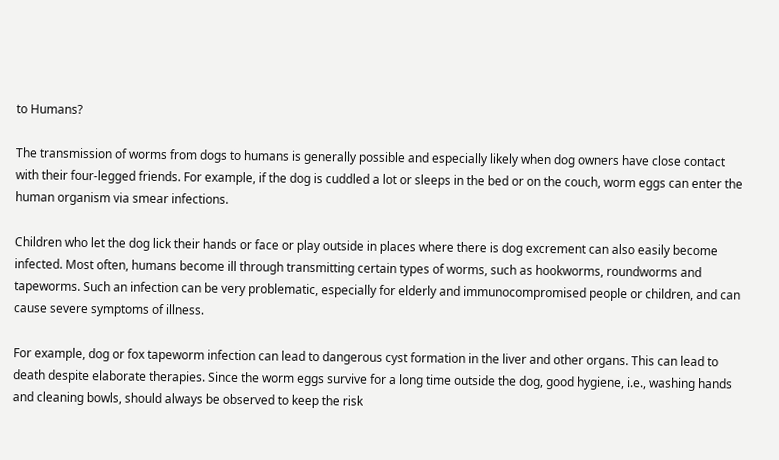to Humans?

The transmission of worms from dogs to humans is generally possible and especially likely when dog owners have close contact with their four-legged friends. For example, if the dog is cuddled a lot or sleeps in the bed or on the couch, worm eggs can enter the human organism via smear infections.

Children who let the dog lick their hands or face or play outside in places where there is dog excrement can also easily become infected. Most often, humans become ill through transmitting certain types of worms, such as hookworms, roundworms and tapeworms. Such an infection can be very problematic, especially for elderly and immunocompromised people or children, and can cause severe symptoms of illness.

For example, dog or fox tapeworm infection can lead to dangerous cyst formation in the liver and other organs. This can lead to death despite elaborate therapies. Since the worm eggs survive for a long time outside the dog, good hygiene, i.e., washing hands and cleaning bowls, should always be observed to keep the risk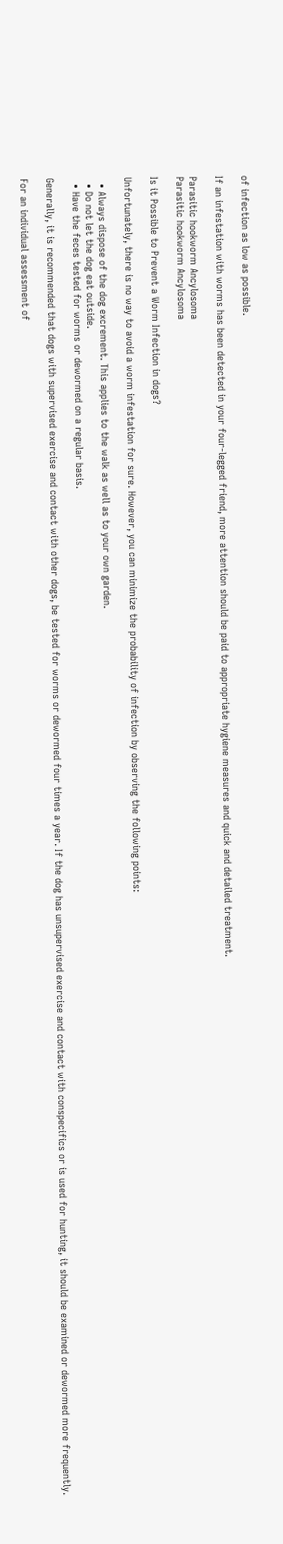of infection as low as possible.

If an infestation with worms has been detected in your four-legged friend, more attention should be paid to appropriate hygiene measures and quick and detailed treatment.

Parasitic hookworm Ancylosoma
Parasitic hookworm Ancylosoma

Is it Possible to Prevent a Worm Infection in dogs?

Unfortunately, there is no way to avoid a worm infestation for sure. However, you can minimize the probability of infection by observing the following points:

  • Always dispose of the dog excrement. This applies to the walk as well as to your own garden.
  • Do not let the dog eat outside.
  • Have the feces tested for worms or dewormed on a regular basis.

Generally, it is recommended that dogs with supervised exercise and contact with other dogs, be tested for worms or dewormed four times a year. If the dog has unsupervised exercise and contact with conspecifics or is used for hunting, it should be examined or dewormed more frequently.

For an individual assessment of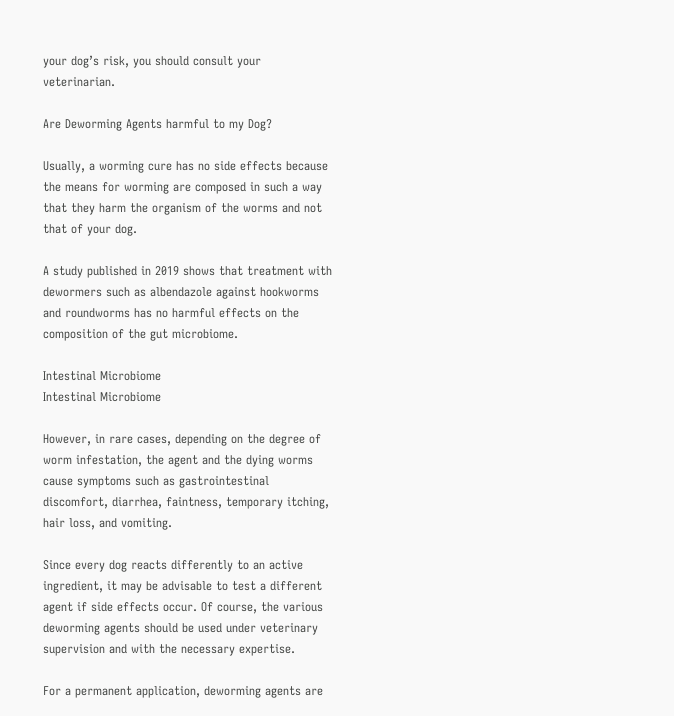your dog’s risk, you should consult your veterinarian.

Are Deworming Agents harmful to my Dog?

Usually, a worming cure has no side effects because the means for worming are composed in such a way that they harm the organism of the worms and not that of your dog.

A study published in 2019 shows that treatment with dewormers such as albendazole against hookworms and roundworms has no harmful effects on the composition of the gut microbiome.

Intestinal Microbiome
Intestinal Microbiome

However, in rare cases, depending on the degree of worm infestation, the agent and the dying worms cause symptoms such as gastrointestinal discomfort, diarrhea, faintness, temporary itching, hair loss, and vomiting.

Since every dog reacts differently to an active ingredient, it may be advisable to test a different agent if side effects occur. Of course, the various deworming agents should be used under veterinary supervision and with the necessary expertise.

For a permanent application, deworming agents are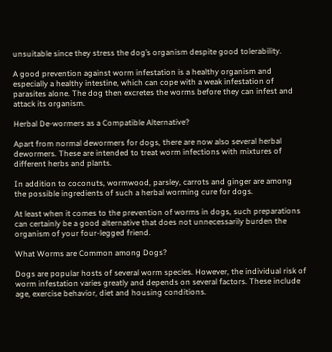unsuitable since they stress the dog’s organism despite good tolerability.

A good prevention against worm infestation is a healthy organism and especially a healthy intestine, which can cope with a weak infestation of parasites alone. The dog then excretes the worms before they can infest and attack its organism.

Herbal De-wormers as a Compatible Alternative?

Apart from normal dewormers for dogs, there are now also several herbal dewormers. These are intended to treat worm infections with mixtures of different herbs and plants.

In addition to coconuts, wormwood, parsley, carrots and ginger are among the possible ingredients of such a herbal worming cure for dogs.

At least when it comes to the prevention of worms in dogs, such preparations can certainly be a good alternative that does not unnecessarily burden the organism of your four-legged friend.

What Worms are Common among Dogs?

Dogs are popular hosts of several worm species. However, the individual risk of worm infestation varies greatly and depends on several factors. These include age, exercise behavior, diet and housing conditions.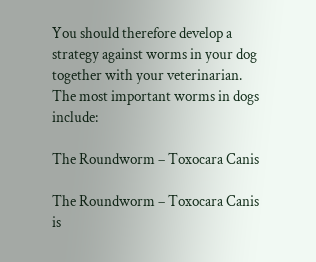You should therefore develop a strategy against worms in your dog together with your veterinarian. The most important worms in dogs include:

The Roundworm – Toxocara Canis

The Roundworm – Toxocara Canis is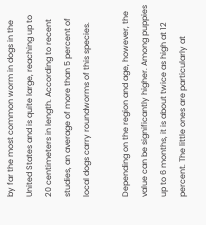by far the most common worm in dogs in the United States and is quite large, reaching up to 20 centimeters in length. According to recent studies, an average of more than 5 percent of local dogs carry roundworms of this species.

Depending on the region and age, however, the value can be significantly higher. Among puppies up to 6 months, it is about twice as high at 12 percent. The little ones are particularly at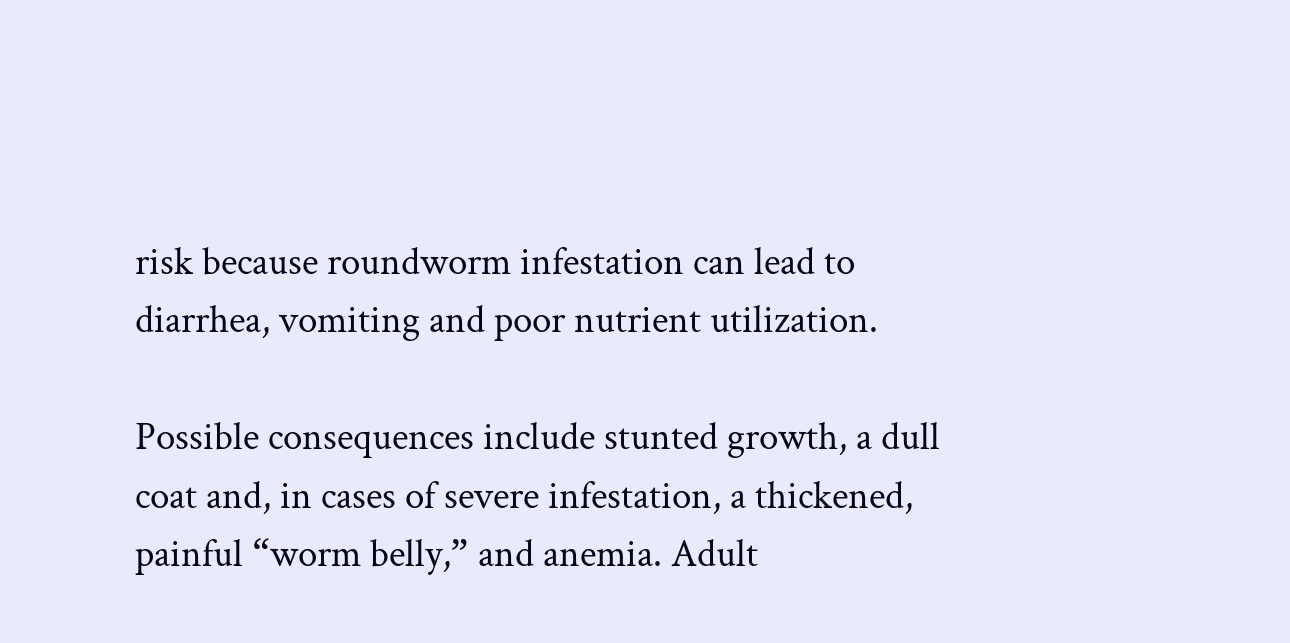risk because roundworm infestation can lead to diarrhea, vomiting and poor nutrient utilization.

Possible consequences include stunted growth, a dull coat and, in cases of severe infestation, a thickened, painful “worm belly,” and anemia. Adult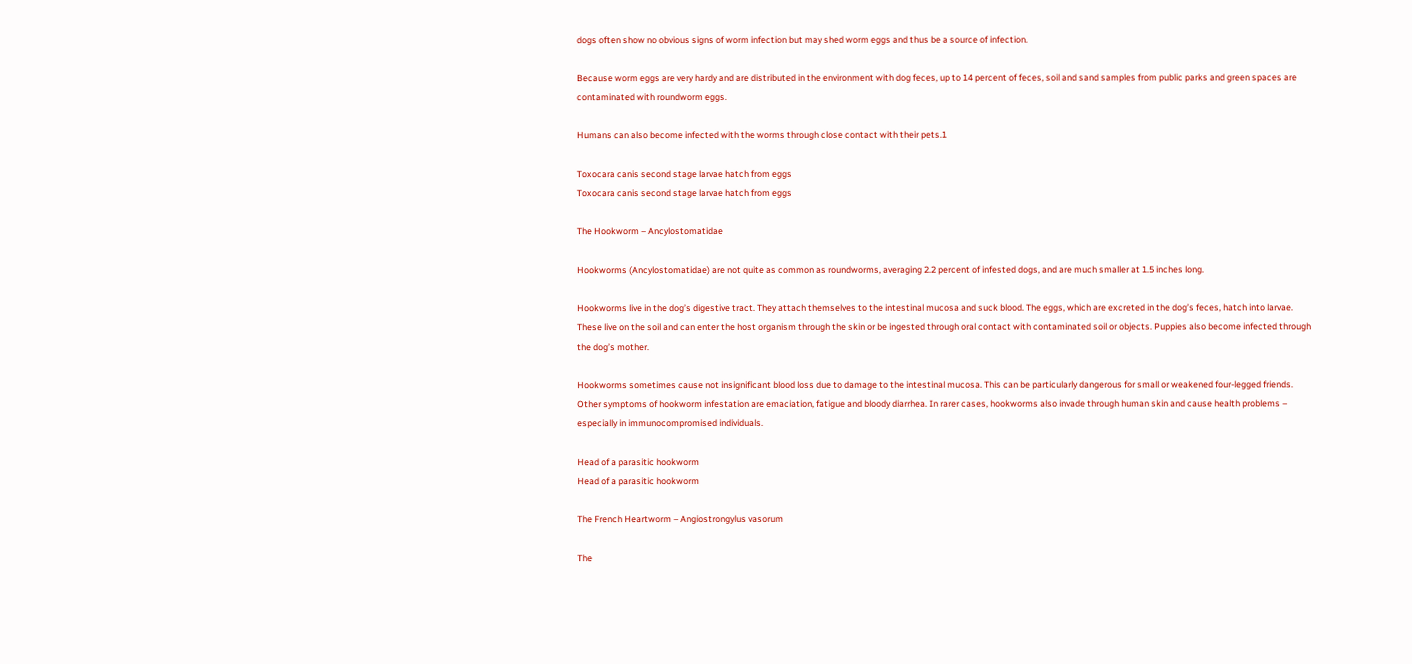dogs often show no obvious signs of worm infection but may shed worm eggs and thus be a source of infection.

Because worm eggs are very hardy and are distributed in the environment with dog feces, up to 14 percent of feces, soil and sand samples from public parks and green spaces are contaminated with roundworm eggs.

Humans can also become infected with the worms through close contact with their pets.1

Toxocara canis second stage larvae hatch from eggs
Toxocara canis second stage larvae hatch from eggs

The Hookworm – Ancylostomatidae

Hookworms (Ancylostomatidae) are not quite as common as roundworms, averaging 2.2 percent of infested dogs, and are much smaller at 1.5 inches long.

Hookworms live in the dog’s digestive tract. They attach themselves to the intestinal mucosa and suck blood. The eggs, which are excreted in the dog’s feces, hatch into larvae. These live on the soil and can enter the host organism through the skin or be ingested through oral contact with contaminated soil or objects. Puppies also become infected through the dog’s mother.

Hookworms sometimes cause not insignificant blood loss due to damage to the intestinal mucosa. This can be particularly dangerous for small or weakened four-legged friends. Other symptoms of hookworm infestation are emaciation, fatigue and bloody diarrhea. In rarer cases, hookworms also invade through human skin and cause health problems – especially in immunocompromised individuals.

Head of a parasitic hookworm
Head of a parasitic hookworm

The French Heartworm – Angiostrongylus vasorum

The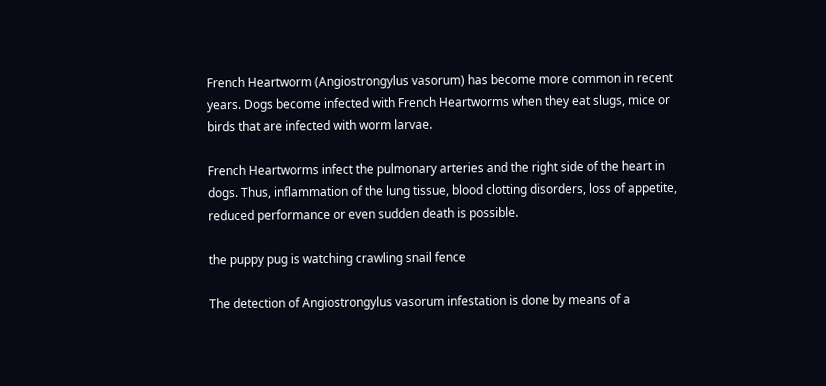French Heartworm (Angiostrongylus vasorum) has become more common in recent years. Dogs become infected with French Heartworms when they eat slugs, mice or birds that are infected with worm larvae.

French Heartworms infect the pulmonary arteries and the right side of the heart in dogs. Thus, inflammation of the lung tissue, blood clotting disorders, loss of appetite, reduced performance or even sudden death is possible.

the puppy pug is watching crawling snail fence

The detection of Angiostrongylus vasorum infestation is done by means of a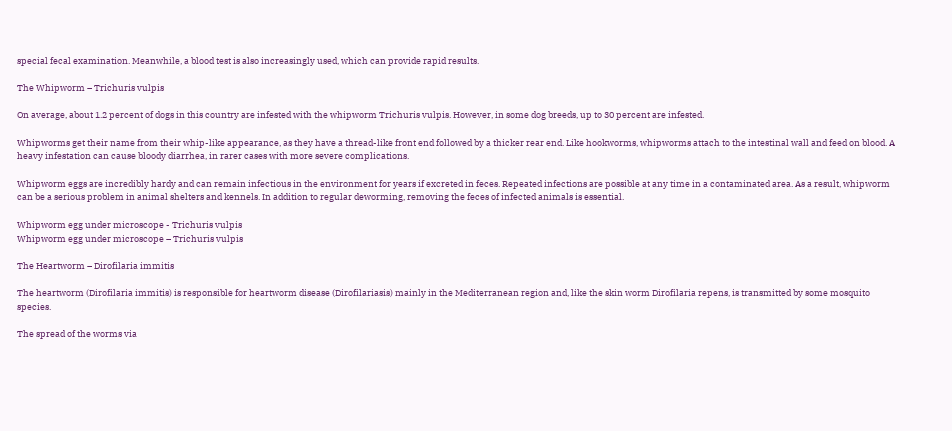special fecal examination. Meanwhile, a blood test is also increasingly used, which can provide rapid results.

The Whipworm – Trichuris vulpis

On average, about 1.2 percent of dogs in this country are infested with the whipworm Trichuris vulpis. However, in some dog breeds, up to 30 percent are infested.

Whipworms get their name from their whip-like appearance, as they have a thread-like front end followed by a thicker rear end. Like hookworms, whipworms attach to the intestinal wall and feed on blood. A heavy infestation can cause bloody diarrhea, in rarer cases with more severe complications.

Whipworm eggs are incredibly hardy and can remain infectious in the environment for years if excreted in feces. Repeated infections are possible at any time in a contaminated area. As a result, whipworm can be a serious problem in animal shelters and kennels. In addition to regular deworming, removing the feces of infected animals is essential.

Whipworm egg under microscope - Trichuris vulpis
Whipworm egg under microscope – Trichuris vulpis

The Heartworm – Dirofilaria immitis

The heartworm (Dirofilaria immitis) is responsible for heartworm disease (Dirofilariasis) mainly in the Mediterranean region and, like the skin worm Dirofilaria repens, is transmitted by some mosquito species.

The spread of the worms via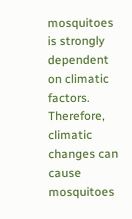mosquitoes is strongly dependent on climatic factors. Therefore, climatic changes can cause mosquitoes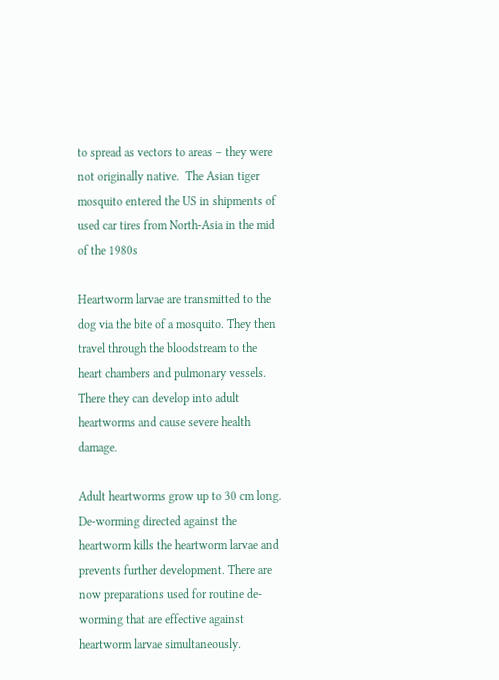to spread as vectors to areas – they were not originally native.  The Asian tiger mosquito entered the US in shipments of used car tires from North-Asia in the mid of the 1980s

Heartworm larvae are transmitted to the dog via the bite of a mosquito. They then travel through the bloodstream to the heart chambers and pulmonary vessels. There they can develop into adult heartworms and cause severe health damage.

Adult heartworms grow up to 30 cm long. De-worming directed against the heartworm kills the heartworm larvae and prevents further development. There are now preparations used for routine de-worming that are effective against heartworm larvae simultaneously.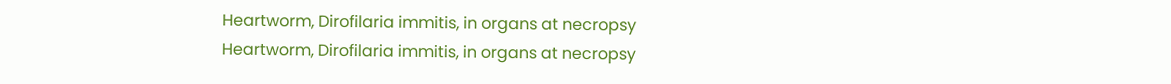Heartworm, Dirofilaria immitis, in organs at necropsy
Heartworm, Dirofilaria immitis, in organs at necropsy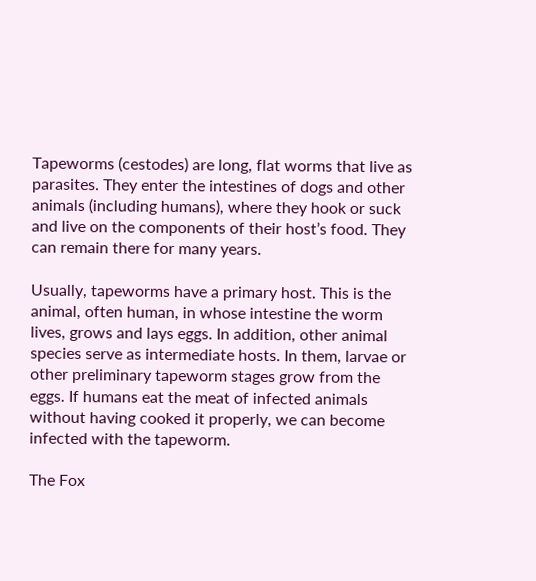Tapeworms (cestodes) are long, flat worms that live as parasites. They enter the intestines of dogs and other animals (including humans), where they hook or suck and live on the components of their host’s food. They can remain there for many years.

Usually, tapeworms have a primary host. This is the animal, often human, in whose intestine the worm lives, grows and lays eggs. In addition, other animal species serve as intermediate hosts. In them, larvae or other preliminary tapeworm stages grow from the eggs. If humans eat the meat of infected animals without having cooked it properly, we can become infected with the tapeworm.

The Fox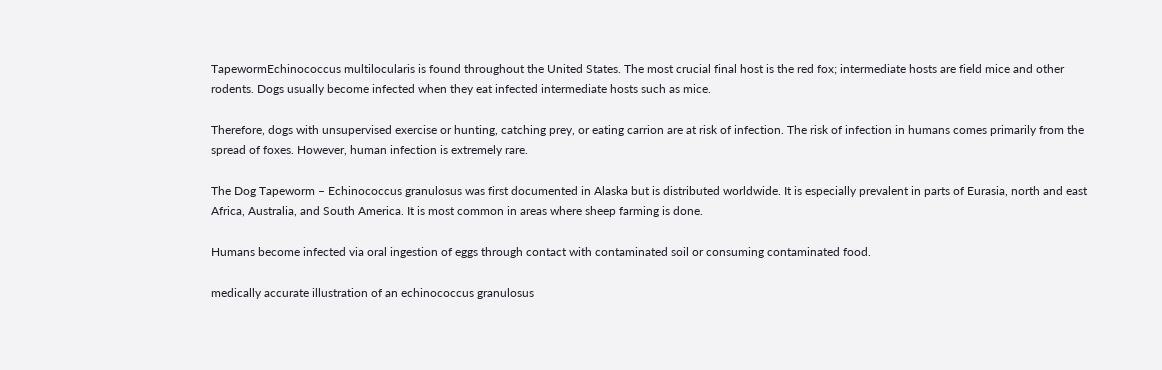TapewormEchinococcus multilocularis is found throughout the United States. The most crucial final host is the red fox; intermediate hosts are field mice and other rodents. Dogs usually become infected when they eat infected intermediate hosts such as mice.

Therefore, dogs with unsupervised exercise or hunting, catching prey, or eating carrion are at risk of infection. The risk of infection in humans comes primarily from the spread of foxes. However, human infection is extremely rare.

The Dog Tapeworm – Echinococcus granulosus was first documented in Alaska but is distributed worldwide. It is especially prevalent in parts of Eurasia, north and east Africa, Australia, and South America. It is most common in areas where sheep farming is done.

Humans become infected via oral ingestion of eggs through contact with contaminated soil or consuming contaminated food.

medically accurate illustration of an echinococcus granulosus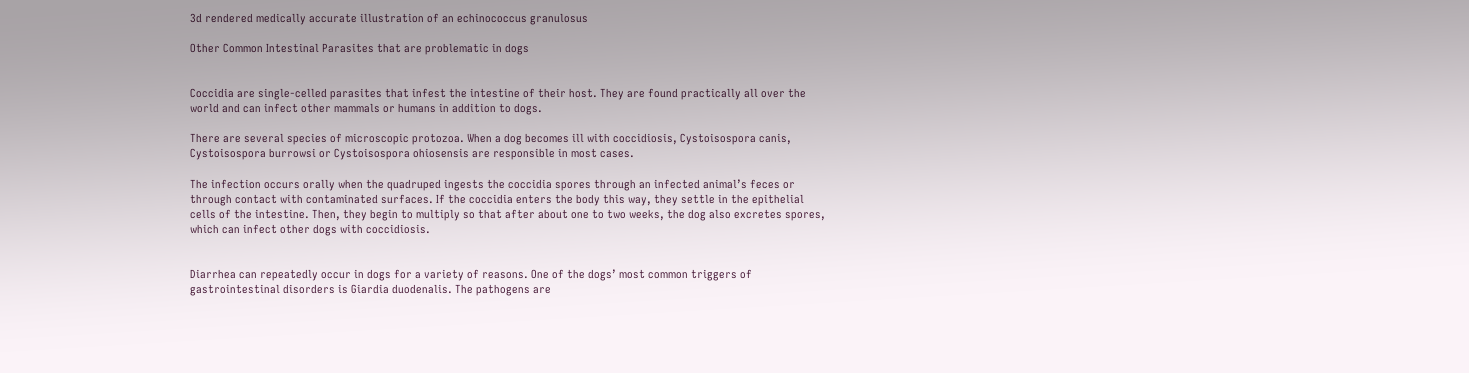3d rendered medically accurate illustration of an echinococcus granulosus

Other Common Intestinal Parasites that are problematic in dogs


Coccidia are single-celled parasites that infest the intestine of their host. They are found practically all over the world and can infect other mammals or humans in addition to dogs.

There are several species of microscopic protozoa. When a dog becomes ill with coccidiosis, Cystoisospora canis, Cystoisospora burrowsi or Cystoisospora ohiosensis are responsible in most cases.

The infection occurs orally when the quadruped ingests the coccidia spores through an infected animal’s feces or through contact with contaminated surfaces. If the coccidia enters the body this way, they settle in the epithelial cells of the intestine. Then, they begin to multiply so that after about one to two weeks, the dog also excretes spores, which can infect other dogs with coccidiosis.


Diarrhea can repeatedly occur in dogs for a variety of reasons. One of the dogs’ most common triggers of gastrointestinal disorders is Giardia duodenalis. The pathogens are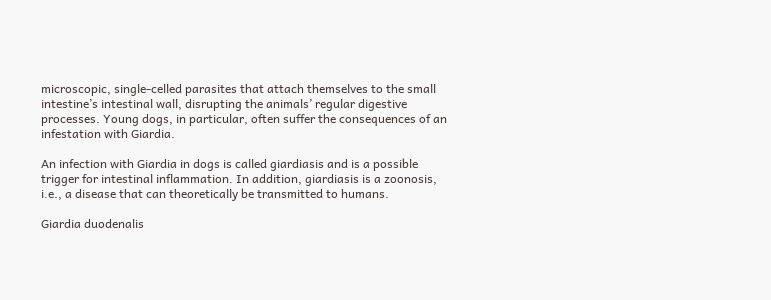microscopic, single-celled parasites that attach themselves to the small intestine’s intestinal wall, disrupting the animals’ regular digestive processes. Young dogs, in particular, often suffer the consequences of an infestation with Giardia.

An infection with Giardia in dogs is called giardiasis and is a possible trigger for intestinal inflammation. In addition, giardiasis is a zoonosis, i.e., a disease that can theoretically be transmitted to humans.

Giardia duodenalis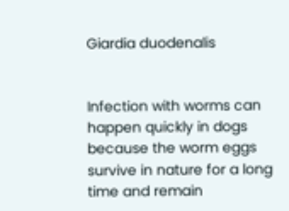Giardia duodenalis


Infection with worms can happen quickly in dogs because the worm eggs survive in nature for a long time and remain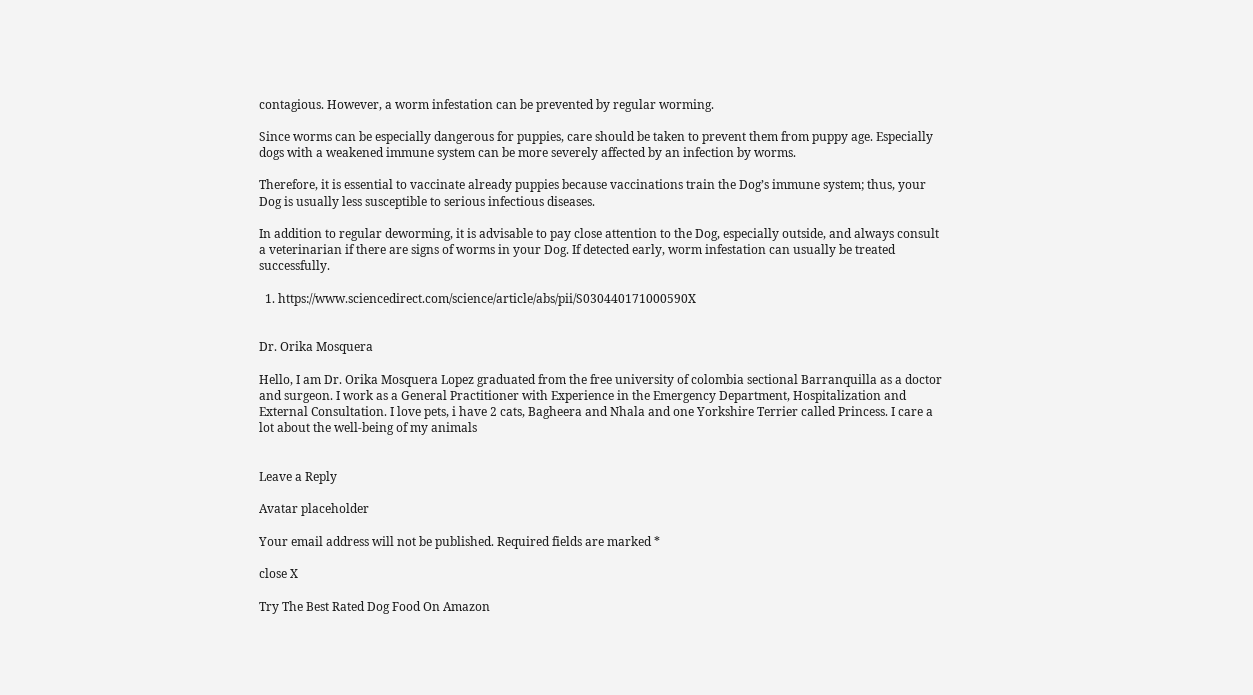contagious. However, a worm infestation can be prevented by regular worming.

Since worms can be especially dangerous for puppies, care should be taken to prevent them from puppy age. Especially dogs with a weakened immune system can be more severely affected by an infection by worms.

Therefore, it is essential to vaccinate already puppies because vaccinations train the Dog’s immune system; thus, your Dog is usually less susceptible to serious infectious diseases.

In addition to regular deworming, it is advisable to pay close attention to the Dog, especially outside, and always consult a veterinarian if there are signs of worms in your Dog. If detected early, worm infestation can usually be treated successfully.

  1. https://www.sciencedirect.com/science/article/abs/pii/S030440171000590X


Dr. Orika Mosquera

Hello, I am Dr. Orika Mosquera Lopez graduated from the free university of colombia sectional Barranquilla as a doctor and surgeon. I work as a General Practitioner with Experience in the Emergency Department, Hospitalization and External Consultation. I love pets, i have 2 cats, Bagheera and Nhala and one Yorkshire Terrier called Princess. I care a lot about the well-being of my animals


Leave a Reply

Avatar placeholder

Your email address will not be published. Required fields are marked *

close X

Try The Best Rated Dog Food On Amazon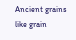Ancient grains like grain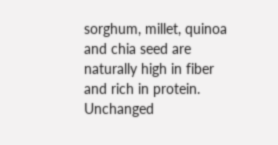sorghum, millet, quinoa and chia seed are naturally high in fiber and rich in protein. Unchanged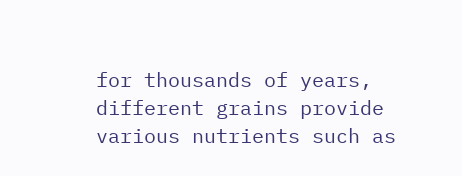for thousands of years, different grains provide various nutrients such as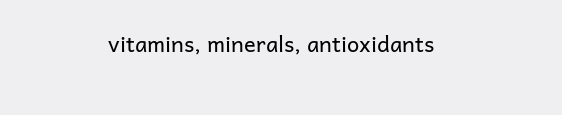vitamins, minerals, antioxidants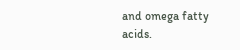and omega fatty acids.